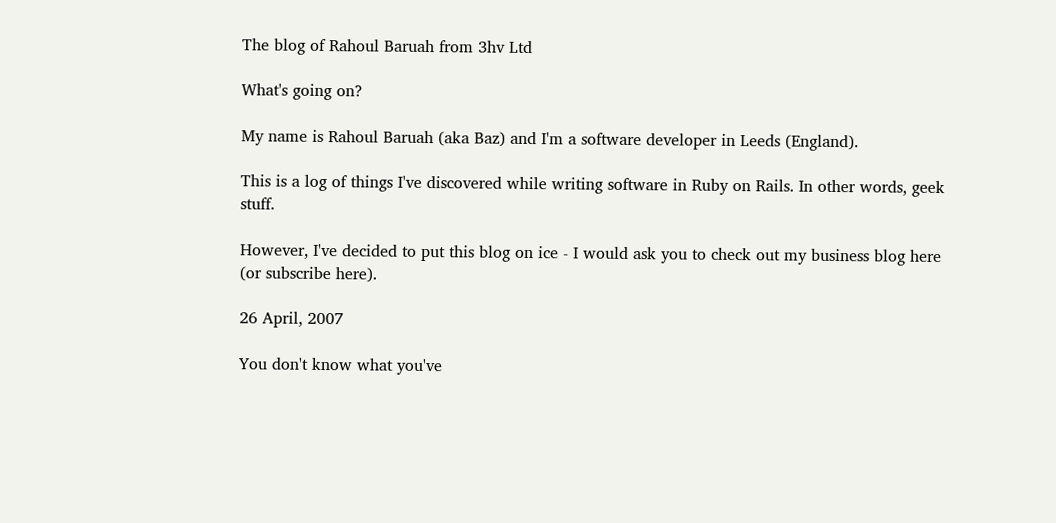The blog of Rahoul Baruah from 3hv Ltd

What's going on?

My name is Rahoul Baruah (aka Baz) and I'm a software developer in Leeds (England).

This is a log of things I've discovered while writing software in Ruby on Rails. In other words, geek stuff.

However, I've decided to put this blog on ice - I would ask you to check out my business blog here (or subscribe here).

26 April, 2007

You don't know what you've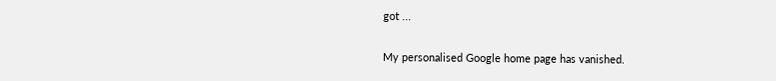got ...

My personalised Google home page has vanished.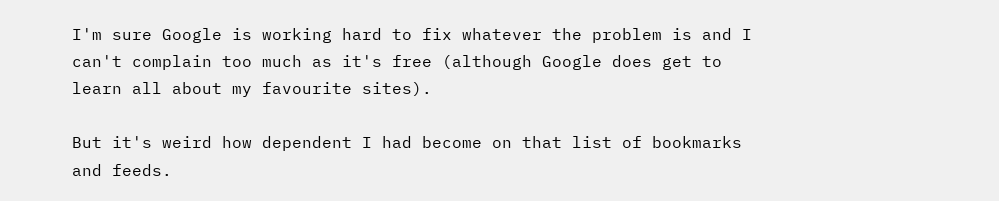I'm sure Google is working hard to fix whatever the problem is and I can't complain too much as it's free (although Google does get to learn all about my favourite sites).

But it's weird how dependent I had become on that list of bookmarks and feeds.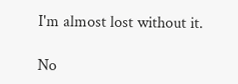I'm almost lost without it.

No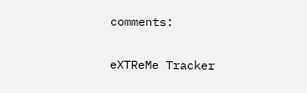comments:

eXTReMe Tracker